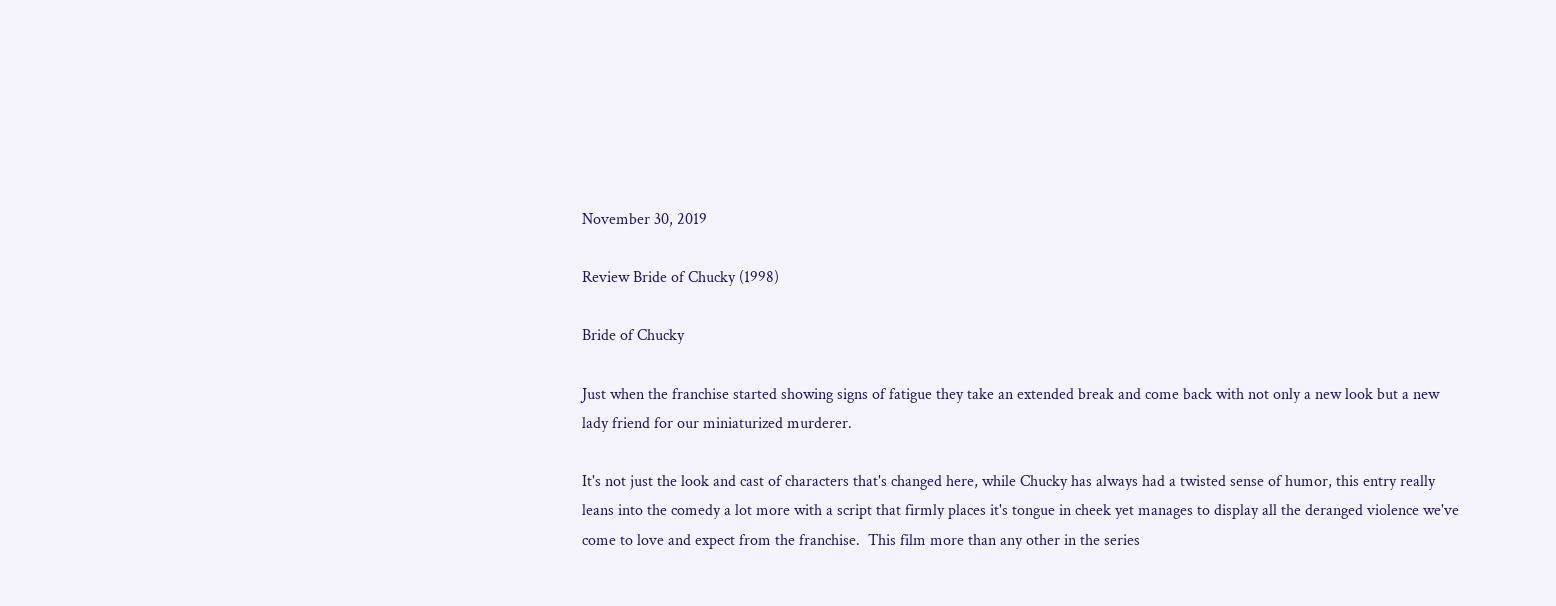November 30, 2019

Review Bride of Chucky (1998)

Bride of Chucky

Just when the franchise started showing signs of fatigue they take an extended break and come back with not only a new look but a new lady friend for our miniaturized murderer.

It's not just the look and cast of characters that's changed here, while Chucky has always had a twisted sense of humor, this entry really leans into the comedy a lot more with a script that firmly places it's tongue in cheek yet manages to display all the deranged violence we've come to love and expect from the franchise.  This film more than any other in the series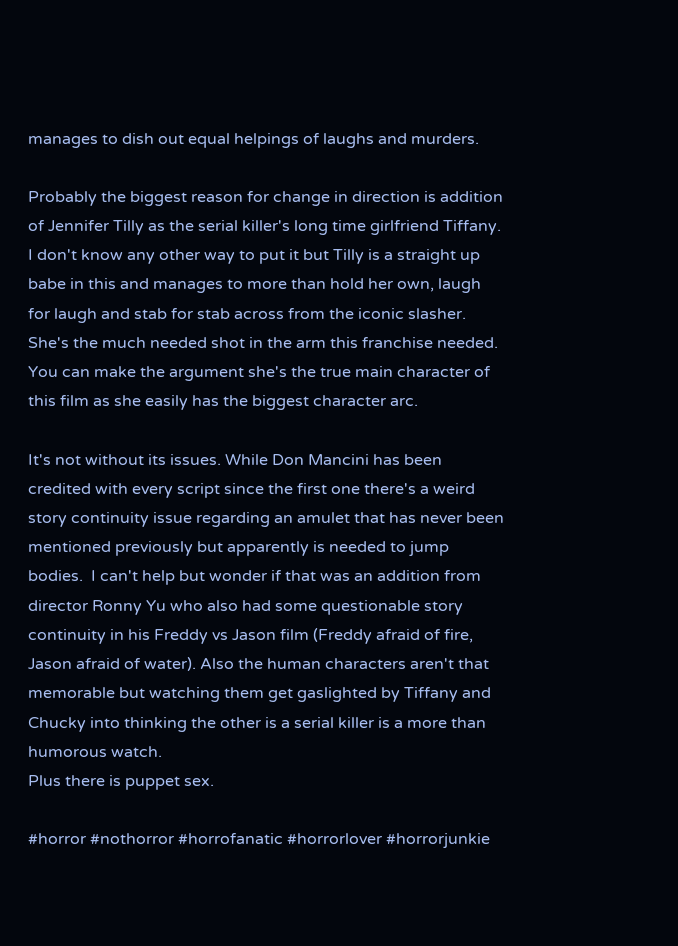manages to dish out equal helpings of laughs and murders.

Probably the biggest reason for change in direction is addition of Jennifer Tilly as the serial killer's long time girlfriend Tiffany. I don't know any other way to put it but Tilly is a straight up babe in this and manages to more than hold her own, laugh for laugh and stab for stab across from the iconic slasher.  She's the much needed shot in the arm this franchise needed.  You can make the argument she's the true main character of this film as she easily has the biggest character arc.

It's not without its issues. While Don Mancini has been credited with every script since the first one there's a weird story continuity issue regarding an amulet that has never been mentioned previously but apparently is needed to jump bodies.  I can't help but wonder if that was an addition from director Ronny Yu who also had some questionable story continuity in his Freddy vs Jason film (Freddy afraid of fire, Jason afraid of water). Also the human characters aren't that memorable but watching them get gaslighted by Tiffany and Chucky into thinking the other is a serial killer is a more than humorous watch.
Plus there is puppet sex.

#horror #nothorror #horrofanatic #horrorlover #horrorjunkie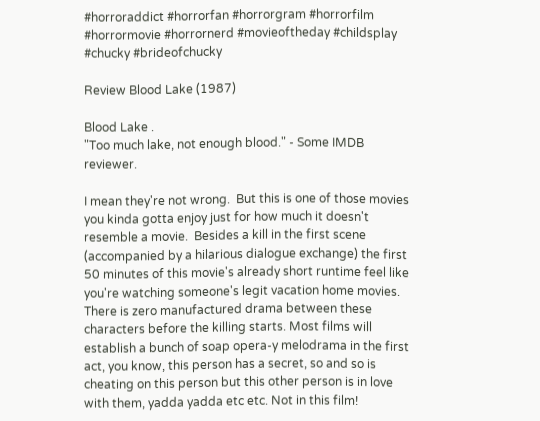#horroraddict #horrorfan #horrorgram #horrorfilm #horrormovie #horrornerd #movieoftheday #childsplay #chucky #brideofchucky

Review Blood Lake (1987)

Blood Lake .
"Too much lake, not enough blood." - Some IMDB reviewer.

I mean they're not wrong.  But this is one of those movies you kinda gotta enjoy just for how much it doesn't resemble a movie.  Besides a kill in the first scene (accompanied by a hilarious dialogue exchange) the first 50 minutes of this movie's already short runtime feel like you're watching someone's legit vacation home movies.
There is zero manufactured drama between these characters before the killing starts. Most films will establish a bunch of soap opera-y melodrama in the first act, you know, this person has a secret, so and so is cheating on this person but this other person is in love with them, yadda yadda etc etc. Not in this film!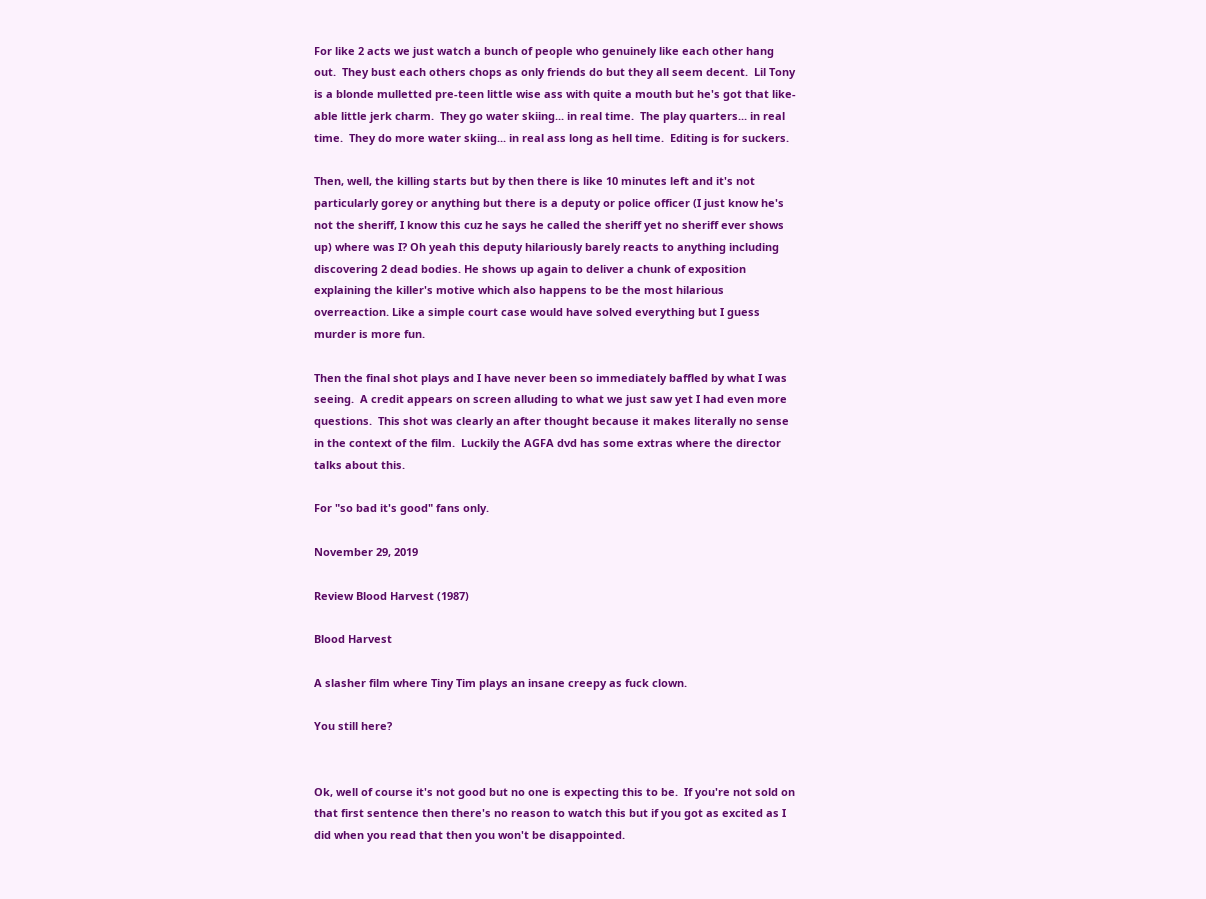For like 2 acts we just watch a bunch of people who genuinely like each other hang out.  They bust each others chops as only friends do but they all seem decent.  Lil Tony is a blonde mulletted pre-teen little wise ass with quite a mouth but he's got that like-able little jerk charm.  They go water skiing... in real time.  The play quarters... in real time.  They do more water skiing... in real ass long as hell time.  Editing is for suckers.

Then, well, the killing starts but by then there is like 10 minutes left and it's not particularly gorey or anything but there is a deputy or police officer (I just know he's not the sheriff, I know this cuz he says he called the sheriff yet no sheriff ever shows up) where was I? Oh yeah this deputy hilariously barely reacts to anything including discovering 2 dead bodies. He shows up again to deliver a chunk of exposition explaining the killer's motive which also happens to be the most hilarious overreaction. Like a simple court case would have solved everything but I guess murder is more fun.

Then the final shot plays and I have never been so immediately baffled by what I was seeing.  A credit appears on screen alluding to what we just saw yet I had even more questions.  This shot was clearly an after thought because it makes literally no sense in the context of the film.  Luckily the AGFA dvd has some extras where the director talks about this.

For "so bad it's good" fans only.

November 29, 2019

Review Blood Harvest (1987)

Blood Harvest

A slasher film where Tiny Tim plays an insane creepy as fuck clown.

You still here?


Ok, well of course it's not good but no one is expecting this to be.  If you're not sold on that first sentence then there's no reason to watch this but if you got as excited as I did when you read that then you won't be disappointed.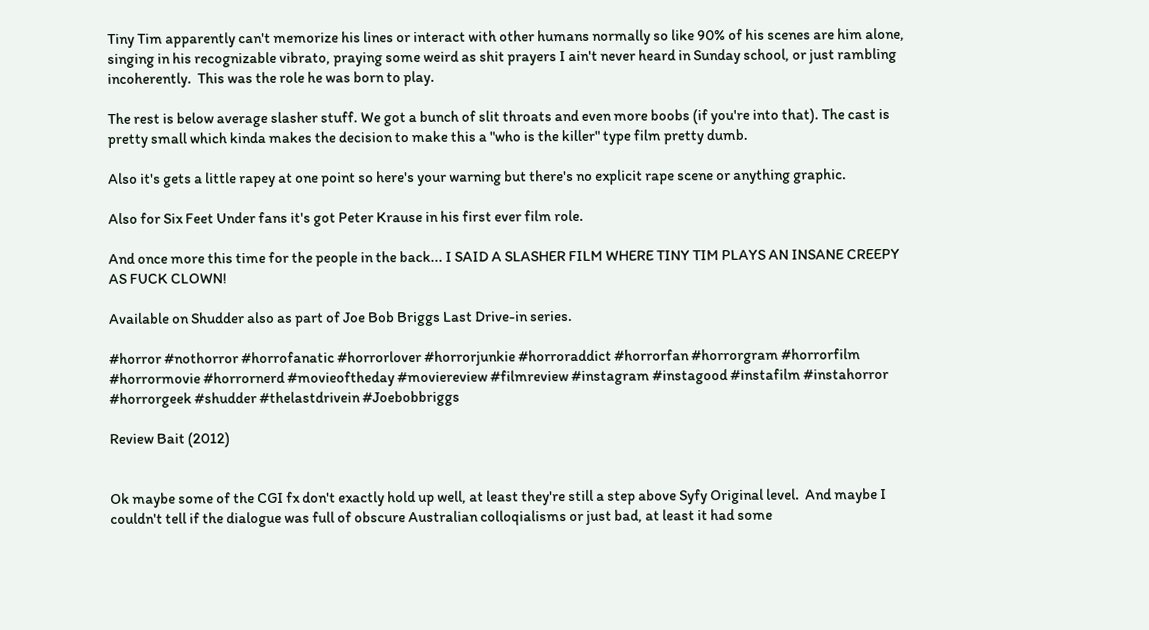Tiny Tim apparently can't memorize his lines or interact with other humans normally so like 90% of his scenes are him alone, singing in his recognizable vibrato, praying some weird as shit prayers I ain't never heard in Sunday school, or just rambling incoherently.  This was the role he was born to play.

The rest is below average slasher stuff. We got a bunch of slit throats and even more boobs (if you're into that). The cast is pretty small which kinda makes the decision to make this a "who is the killer" type film pretty dumb.

Also it's gets a little rapey at one point so here's your warning but there's no explicit rape scene or anything graphic.

Also for Six Feet Under fans it's got Peter Krause in his first ever film role.

And once more this time for the people in the back... I SAID A SLASHER FILM WHERE TINY TIM PLAYS AN INSANE CREEPY AS FUCK CLOWN!

Available on Shudder also as part of Joe Bob Briggs Last Drive-in series.

#horror #nothorror #horrofanatic #horrorlover #horrorjunkie #horroraddict #horrorfan #horrorgram #horrorfilm #horrormovie #horrornerd #movieoftheday #moviereview #filmreview #instagram #instagood #instafilm #instahorror  #horrorgeek #shudder #thelastdrivein #Joebobbriggs

Review Bait (2012)


Ok maybe some of the CGI fx don't exactly hold up well, at least they're still a step above Syfy Original level.  And maybe I couldn't tell if the dialogue was full of obscure Australian colloqialisms or just bad, at least it had some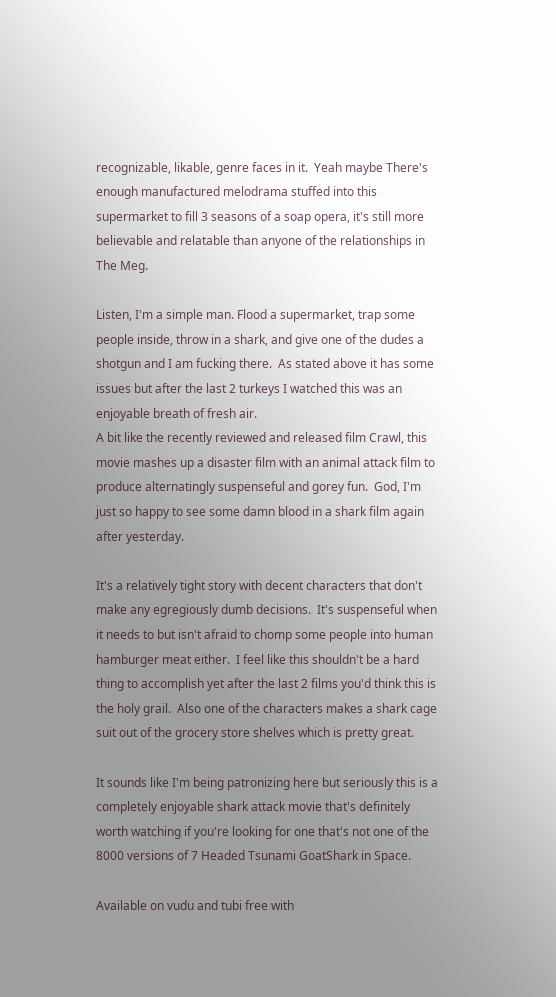recognizable, likable, genre faces in it.  Yeah maybe There's enough manufactured melodrama stuffed into this supermarket to fill 3 seasons of a soap opera, it's still more believable and relatable than anyone of the relationships in The Meg.

Listen, I'm a simple man. Flood a supermarket, trap some people inside, throw in a shark, and give one of the dudes a shotgun and I am fucking there.  As stated above it has some issues but after the last 2 turkeys I watched this was an enjoyable breath of fresh air.
A bit like the recently reviewed and released film Crawl, this movie mashes up a disaster film with an animal attack film to produce alternatingly suspenseful and gorey fun.  God, I'm just so happy to see some damn blood in a shark film again after yesterday.

It's a relatively tight story with decent characters that don't make any egregiously dumb decisions.  It's suspenseful when it needs to but isn't afraid to chomp some people into human hamburger meat either.  I feel like this shouldn't be a hard thing to accomplish yet after the last 2 films you'd think this is the holy grail.  Also one of the characters makes a shark cage suit out of the grocery store shelves which is pretty great.

It sounds like I'm being patronizing here but seriously this is a completely enjoyable shark attack movie that's definitely worth watching if you're looking for one that's not one of the 8000 versions of 7 Headed Tsunami GoatShark in Space.

Available on vudu and tubi free with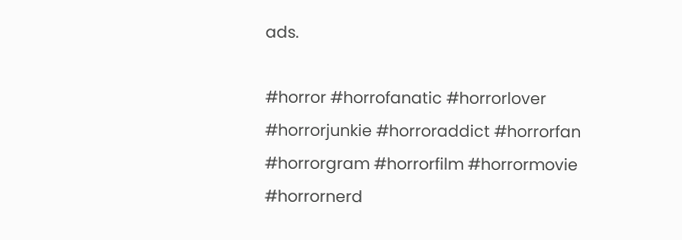ads.

#horror #horrofanatic #horrorlover #horrorjunkie #horroraddict #horrorfan #horrorgram #horrorfilm #horrormovie #horrornerd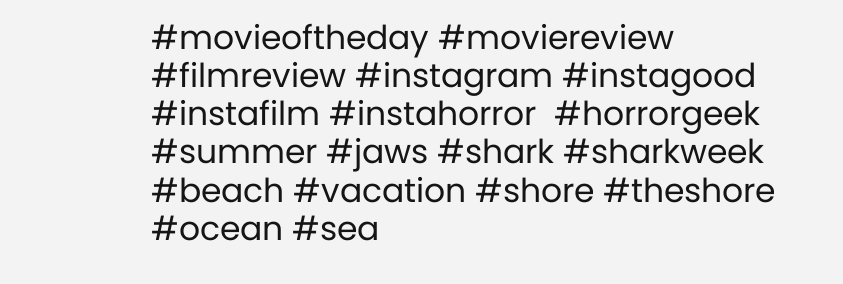#movieoftheday #moviereview #filmreview #instagram #instagood #instafilm #instahorror  #horrorgeek #summer #jaws #shark #sharkweek #beach #vacation #shore #theshore #ocean #sea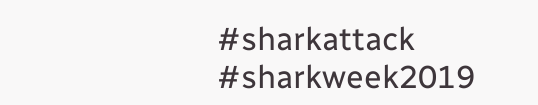#sharkattack #sharkweek2019